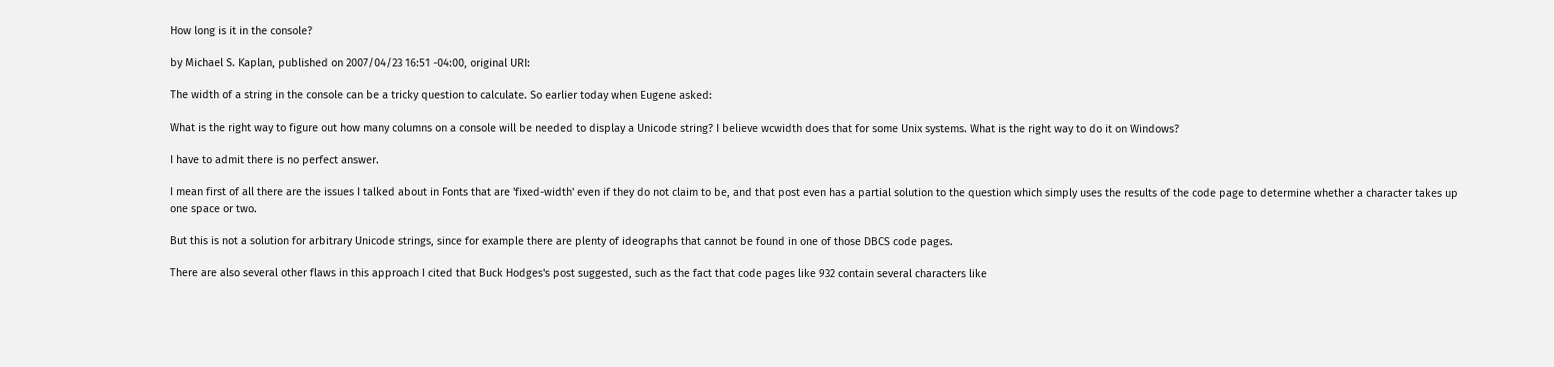How long is it in the console?

by Michael S. Kaplan, published on 2007/04/23 16:51 -04:00, original URI:

The width of a string in the console can be a tricky question to calculate. So earlier today when Eugene asked:

What is the right way to figure out how many columns on a console will be needed to display a Unicode string? I believe wcwidth does that for some Unix systems. What is the right way to do it on Windows?

I have to admit there is no perfect answer.

I mean first of all there are the issues I talked about in Fonts that are 'fixed-width' even if they do not claim to be, and that post even has a partial solution to the question which simply uses the results of the code page to determine whether a character takes up one space or two.

But this is not a solution for arbitrary Unicode strings, since for example there are plenty of ideographs that cannot be found in one of those DBCS code pages.

There are also several other flaws in this approach I cited that Buck Hodges's post suggested, such as the fact that code pages like 932 contain several characters like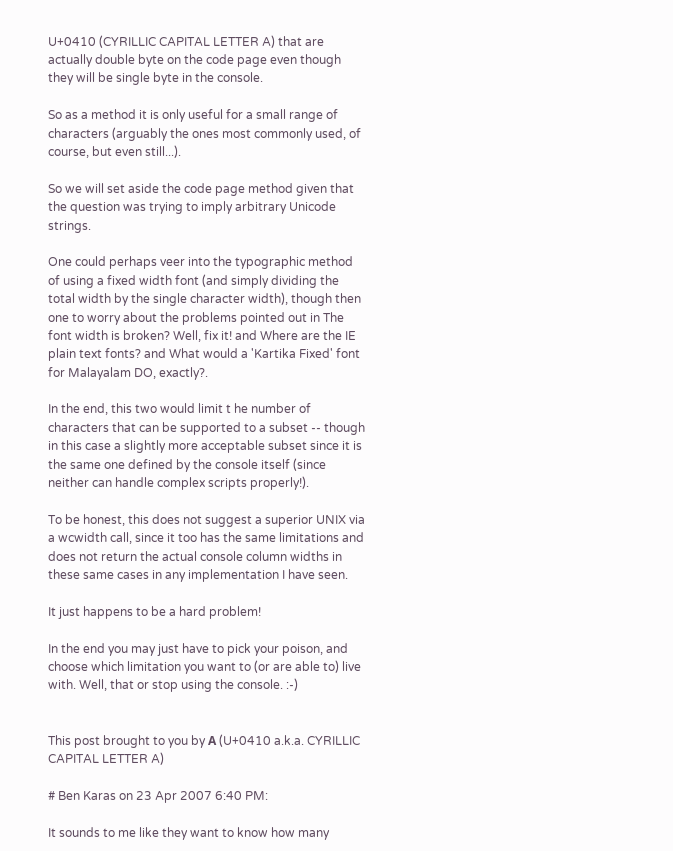U+0410 (CYRILLIC CAPITAL LETTER A) that are actually double byte on the code page even though they will be single byte in the console.

So as a method it is only useful for a small range of characters (arguably the ones most commonly used, of course, but even still...).

So we will set aside the code page method given that the question was trying to imply arbitrary Unicode strings.

One could perhaps veer into the typographic method of using a fixed width font (and simply dividing the total width by the single character width), though then one to worry about the problems pointed out in The font width is broken? Well, fix it! and Where are the IE plain text fonts? and What would a 'Kartika Fixed' font for Malayalam DO, exactly?.

In the end, this two would limit t he number of characters that can be supported to a subset -- though in this case a slightly more acceptable subset since it is the same one defined by the console itself (since neither can handle complex scripts properly!).

To be honest, this does not suggest a superior UNIX via a wcwidth call, since it too has the same limitations and does not return the actual console column widths in these same cases in any implementation I have seen.

It just happens to be a hard problem!

In the end you may just have to pick your poison, and choose which limitation you want to (or are able to) live with. Well, that or stop using the console. :-)


This post brought to you by А (U+0410 a.k.a. CYRILLIC CAPITAL LETTER A)

# Ben Karas on 23 Apr 2007 6:40 PM:

It sounds to me like they want to know how many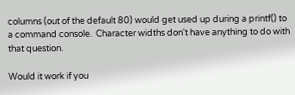columns (out of the default 80) would get used up during a printf() to a command console.  Character widths don't have anything to do with that question.

Would it work if you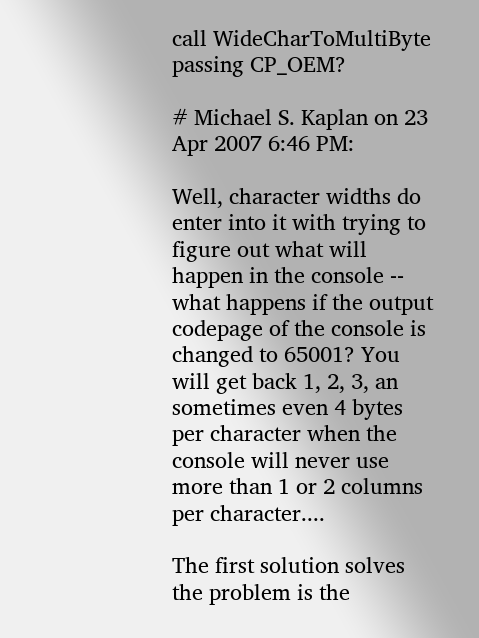call WideCharToMultiByte passing CP_OEM?

# Michael S. Kaplan on 23 Apr 2007 6:46 PM:

Well, character widths do enter into it with trying to figure out what will happen in the console -- what happens if the output codepage of the console is changed to 65001? You will get back 1, 2, 3, an sometimes even 4 bytes per character when the console will never use more than 1 or 2 columns per character....

The first solution solves the problem is the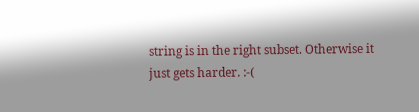string is in the right subset. Otherwise it just gets harder. :-(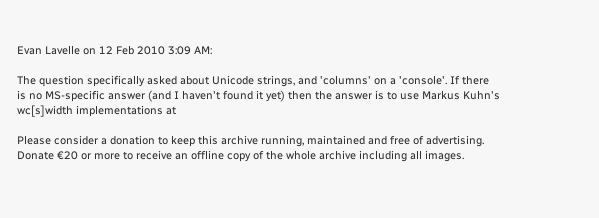Evan Lavelle on 12 Feb 2010 3:09 AM:

The question specifically asked about Unicode strings, and 'columns' on a 'console'. If there is no MS-specific answer (and I haven't found it yet) then the answer is to use Markus Kuhn's wc[s]width implementations at

Please consider a donation to keep this archive running, maintained and free of advertising.
Donate €20 or more to receive an offline copy of the whole archive including all images.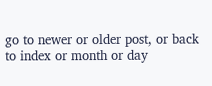go to newer or older post, or back to index or month or day